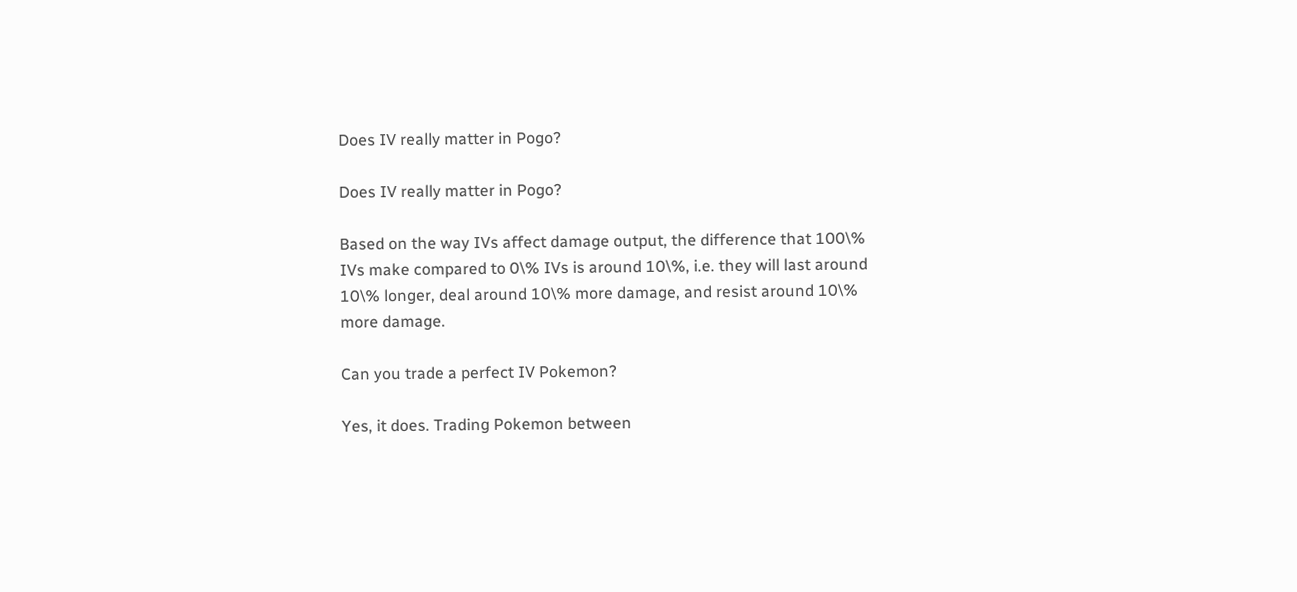Does IV really matter in Pogo?

Does IV really matter in Pogo?

Based on the way IVs affect damage output, the difference that 100\% IVs make compared to 0\% IVs is around 10\%, i.e. they will last around 10\% longer, deal around 10\% more damage, and resist around 10\% more damage.

Can you trade a perfect IV Pokemon?

Yes, it does. Trading Pokemon between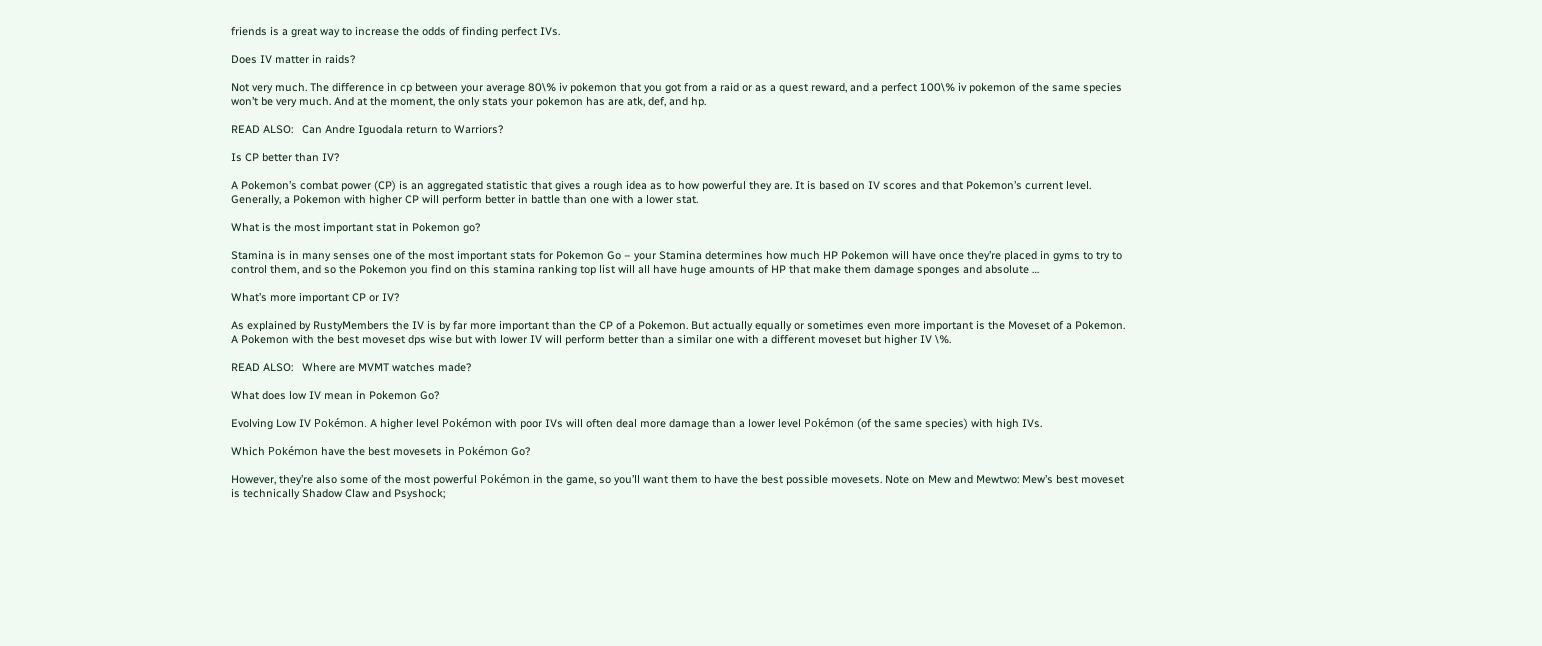friends is a great way to increase the odds of finding perfect IVs.

Does IV matter in raids?

Not very much. The difference in cp between your average 80\% iv pokemon that you got from a raid or as a quest reward, and a perfect 100\% iv pokemon of the same species won’t be very much. And at the moment, the only stats your pokemon has are atk, def, and hp.

READ ALSO:   Can Andre Iguodala return to Warriors?

Is CP better than IV?

A Pokemon’s combat power (CP) is an aggregated statistic that gives a rough idea as to how powerful they are. It is based on IV scores and that Pokemon’s current level. Generally, a Pokemon with higher CP will perform better in battle than one with a lower stat.

What is the most important stat in Pokemon go?

Stamina is in many senses one of the most important stats for Pokemon Go – your Stamina determines how much HP Pokemon will have once they’re placed in gyms to try to control them, and so the Pokemon you find on this stamina ranking top list will all have huge amounts of HP that make them damage sponges and absolute …

What’s more important CP or IV?

As explained by RustyMembers the IV is by far more important than the CP of a Pokemon. But actually equally or sometimes even more important is the Moveset of a Pokemon. A Pokemon with the best moveset dps wise but with lower IV will perform better than a similar one with a different moveset but higher IV \%.

READ ALSO:   Where are MVMT watches made?

What does low IV mean in Pokemon Go?

Evolving Low IV Pokémon. A higher level Pokémon with poor IVs will often deal more damage than a lower level Pokémon (of the same species) with high IVs.

Which Pokémon have the best movesets in Pokémon Go?

However, they’re also some of the most powerful Pokémon in the game, so you’ll want them to have the best possible movesets. Note on Mew and Mewtwo: Mew’s best moveset is technically Shadow Claw and Psyshock;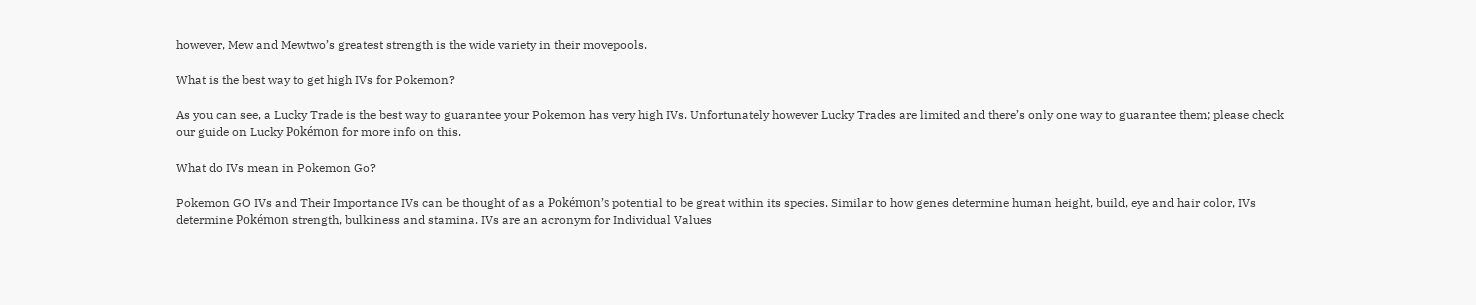however, Mew and Mewtwo’s greatest strength is the wide variety in their movepools.

What is the best way to get high IVs for Pokemon?

As you can see, a Lucky Trade is the best way to guarantee your Pokemon has very high IVs. Unfortunately however Lucky Trades are limited and there’s only one way to guarantee them; please check our guide on Lucky Pokémon for more info on this.

What do IVs mean in Pokemon Go?

Pokemon GO IVs and Their Importance IVs can be thought of as a Pokémon’s potential to be great within its species. Similar to how genes determine human height, build, eye and hair color, IVs determine Pokémon strength, bulkiness and stamina. IVs are an acronym for Individual Values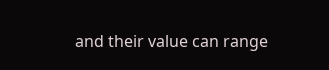and their value can range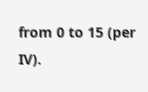from 0 to 15 (per IV).